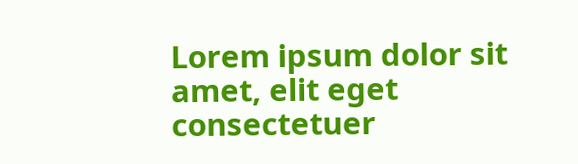Lorem ipsum dolor sit amet, elit eget consectetuer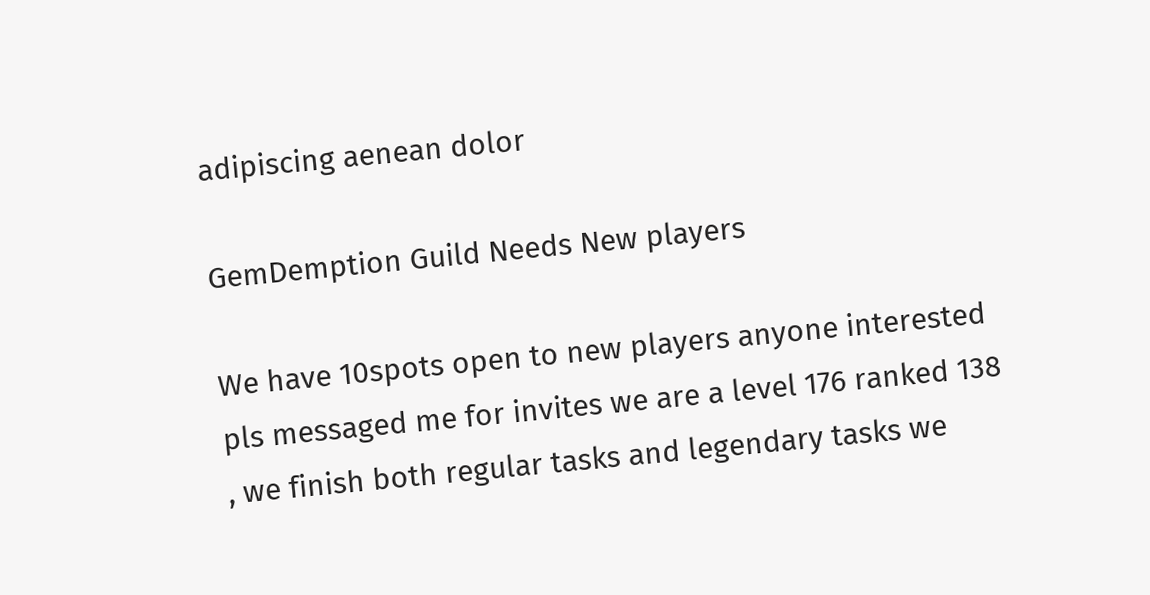adipiscing aenean dolor

GemDemption Guild Needs New players

We have 10spots open to new players anyone interested pls messaged me for invites we are a level 176 ranked 138 , we finish both regular tasks and legendary tasks we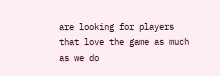are looking for players that love the game as much as we do